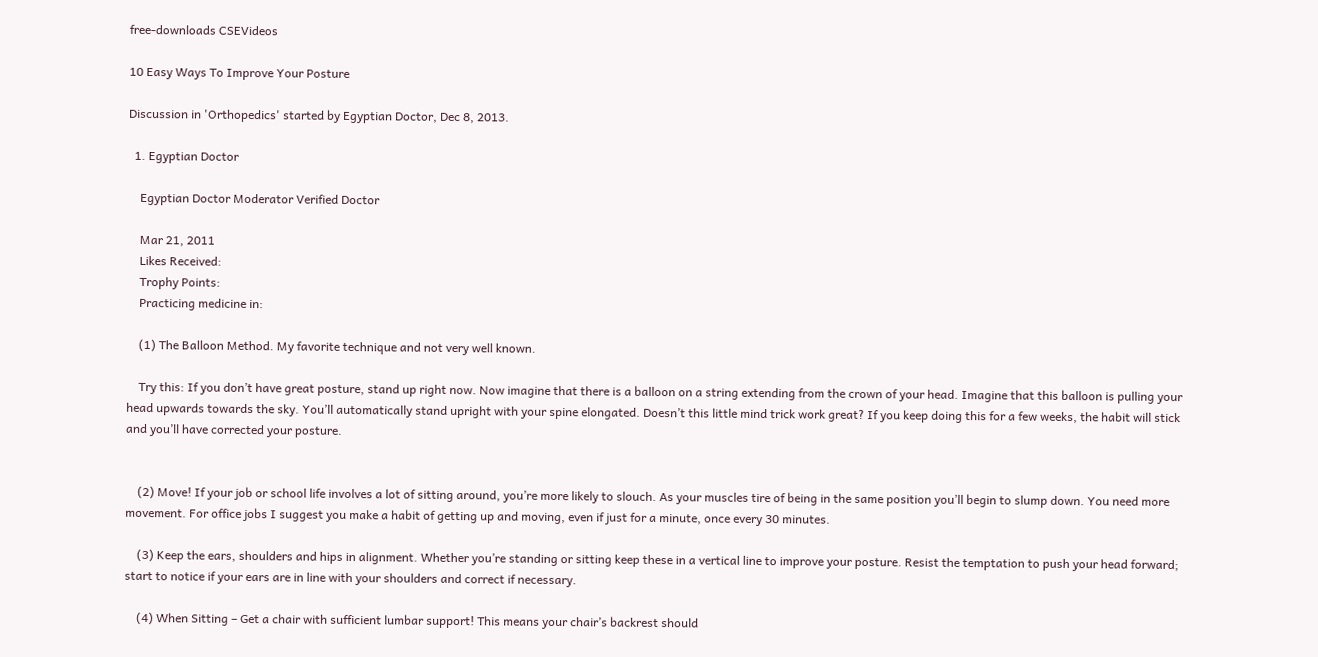free-downloads CSEVideos

10 Easy Ways To Improve Your Posture

Discussion in 'Orthopedics' started by Egyptian Doctor, Dec 8, 2013.

  1. Egyptian Doctor

    Egyptian Doctor Moderator Verified Doctor

    Mar 21, 2011
    Likes Received:
    Trophy Points:
    Practicing medicine in:

    (1) The Balloon Method. My favorite technique and not very well known.

    Try this: If you don’t have great posture, stand up right now. Now imagine that there is a balloon on a string extending from the crown of your head. Imagine that this balloon is pulling your head upwards towards the sky. You’ll automatically stand upright with your spine elongated. Doesn’t this little mind trick work great? If you keep doing this for a few weeks, the habit will stick and you’ll have corrected your posture.


    (2) Move! If your job or school life involves a lot of sitting around, you’re more likely to slouch. As your muscles tire of being in the same position you’ll begin to slump down. You need more movement. For office jobs I suggest you make a habit of getting up and moving, even if just for a minute, once every 30 minutes.

    (3) Keep the ears, shoulders and hips in alignment. Whether you’re standing or sitting keep these in a vertical line to improve your posture. Resist the temptation to push your head forward; start to notice if your ears are in line with your shoulders and correct if necessary.

    (4) When Sitting – Get a chair with sufficient lumbar support! This means your chair’s backrest should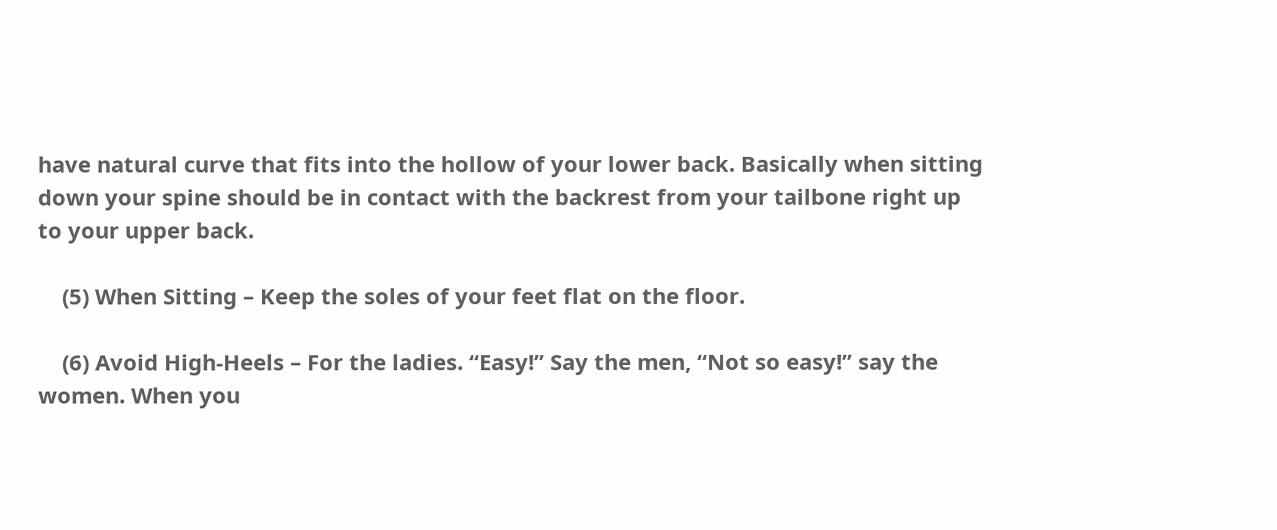have natural curve that fits into the hollow of your lower back. Basically when sitting down your spine should be in contact with the backrest from your tailbone right up to your upper back.

    (5) When Sitting – Keep the soles of your feet flat on the floor.

    (6) Avoid High-Heels – For the ladies. “Easy!” Say the men, “Not so easy!” say the women. When you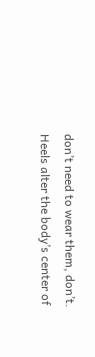don’t need to wear them, don’t. Heels alter the body’s center of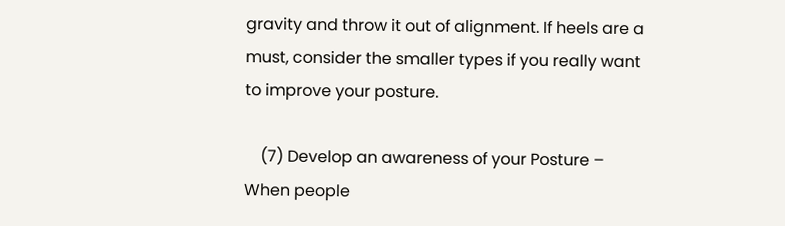gravity and throw it out of alignment. If heels are a must, consider the smaller types if you really want to improve your posture.

    (7) Develop an awareness of your Posture – When people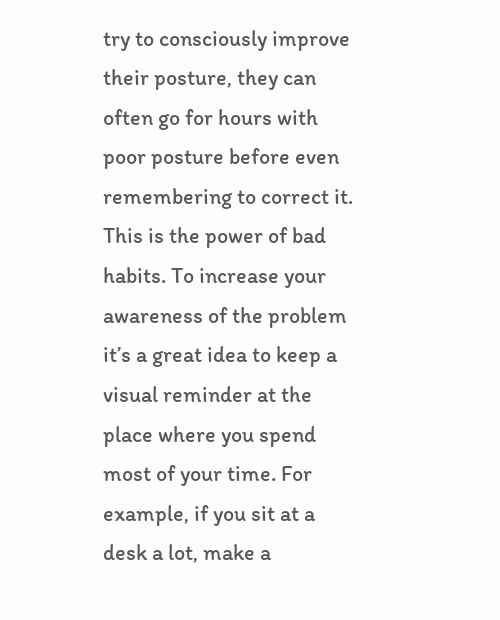try to consciously improve their posture, they can often go for hours with poor posture before even remembering to correct it. This is the power of bad habits. To increase your awareness of the problem it’s a great idea to keep a visual reminder at the place where you spend most of your time. For example, if you sit at a desk a lot, make a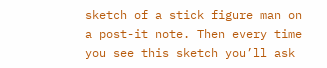sketch of a stick figure man on a post-it note. Then every time you see this sketch you’ll ask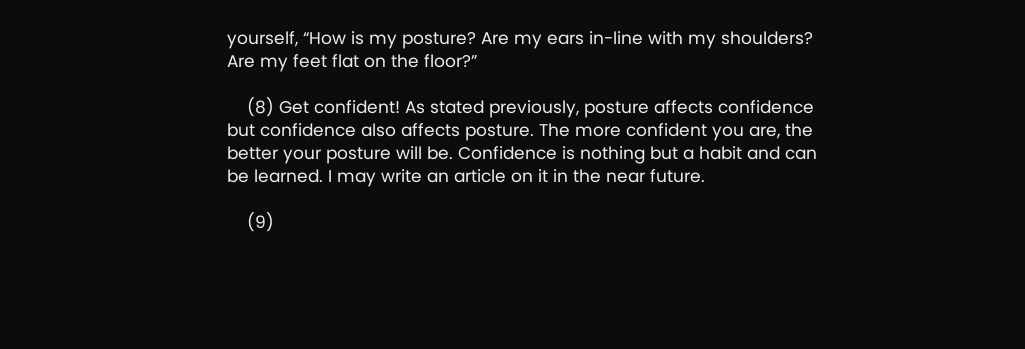yourself, “How is my posture? Are my ears in-line with my shoulders? Are my feet flat on the floor?”

    (8) Get confident! As stated previously, posture affects confidence but confidence also affects posture. The more confident you are, the better your posture will be. Confidence is nothing but a habit and can be learned. I may write an article on it in the near future.

    (9)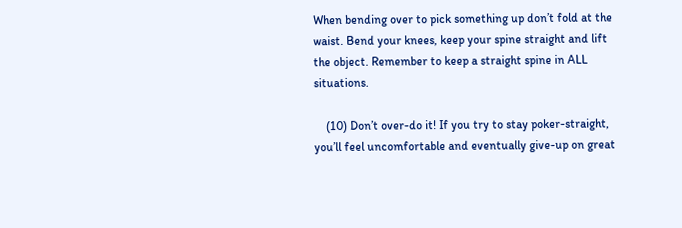When bending over to pick something up don’t fold at the waist. Bend your knees, keep your spine straight and lift the object. Remember to keep a straight spine in ALL situations.

    (10) Don’t over-do it! If you try to stay poker-straight, you’ll feel uncomfortable and eventually give-up on great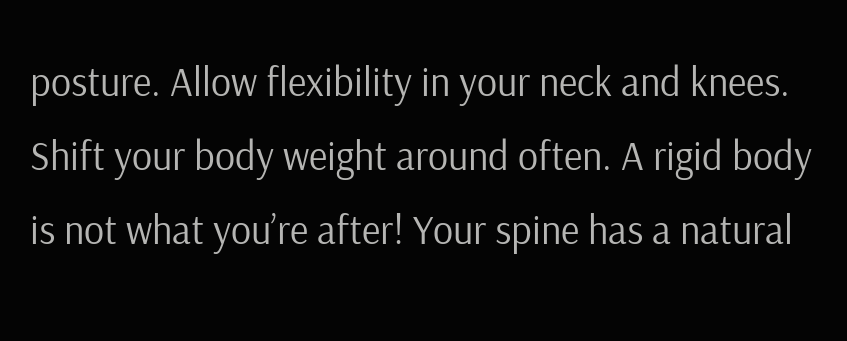posture. Allow flexibility in your neck and knees. Shift your body weight around often. A rigid body is not what you’re after! Your spine has a natural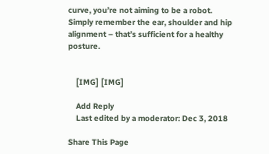curve, you’re not aiming to be a robot. Simply remember the ear, shoulder and hip alignment – that’s sufficient for a healthy posture.


    [IMG] [IMG]

    Add Reply
    Last edited by a moderator: Dec 3, 2018

Share This Page